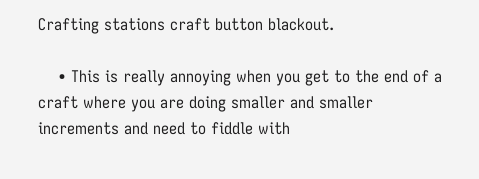Crafting stations craft button blackout.

    • This is really annoying when you get to the end of a craft where you are doing smaller and smaller increments and need to fiddle with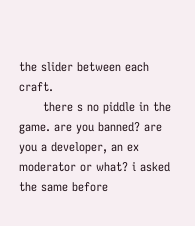the slider between each craft.
      there s no piddle in the game. are you banned? are you a developer, an ex moderator or what? i asked the same before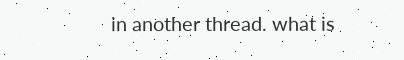in another thread. what is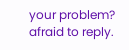your problem? afraid to reply.